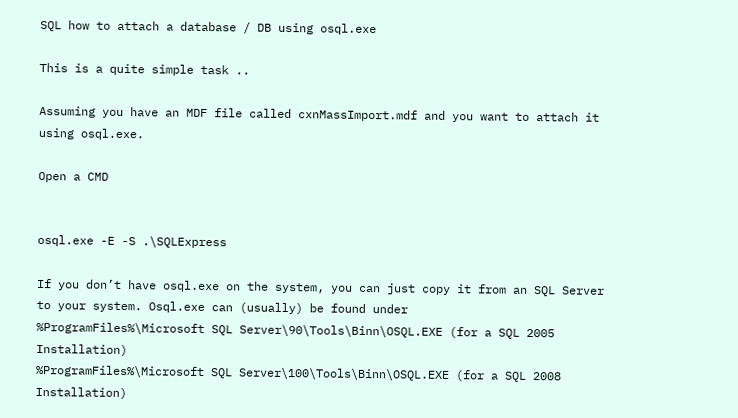SQL how to attach a database / DB using osql.exe

This is a quite simple task ..

Assuming you have an MDF file called cxnMassImport.mdf and you want to attach it using osql.exe.

Open a CMD


osql.exe -E -S .\SQLExpress

If you don’t have osql.exe on the system, you can just copy it from an SQL Server to your system. Osql.exe can (usually) be found under
%ProgramFiles%\Microsoft SQL Server\90\Tools\Binn\OSQL.EXE (for a SQL 2005 Installation)
%ProgramFiles%\Microsoft SQL Server\100\Tools\Binn\OSQL.EXE (for a SQL 2008 Installation)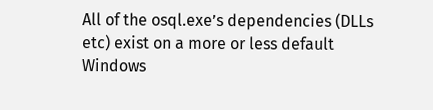All of the osql.exe’s dependencies (DLLs etc) exist on a more or less default Windows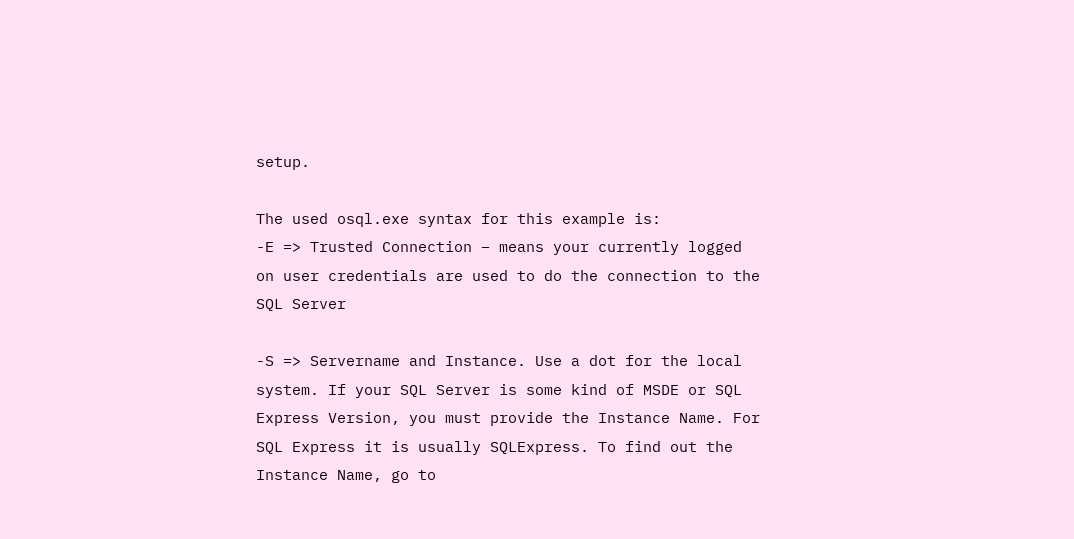setup.

The used osql.exe syntax for this example is:
-E => Trusted Connection – means your currently logged on user credentials are used to do the connection to the SQL Server

-S => Servername and Instance. Use a dot for the local system. If your SQL Server is some kind of MSDE or SQL Express Version, you must provide the Instance Name. For SQL Express it is usually SQLExpress. To find out the Instance Name, go to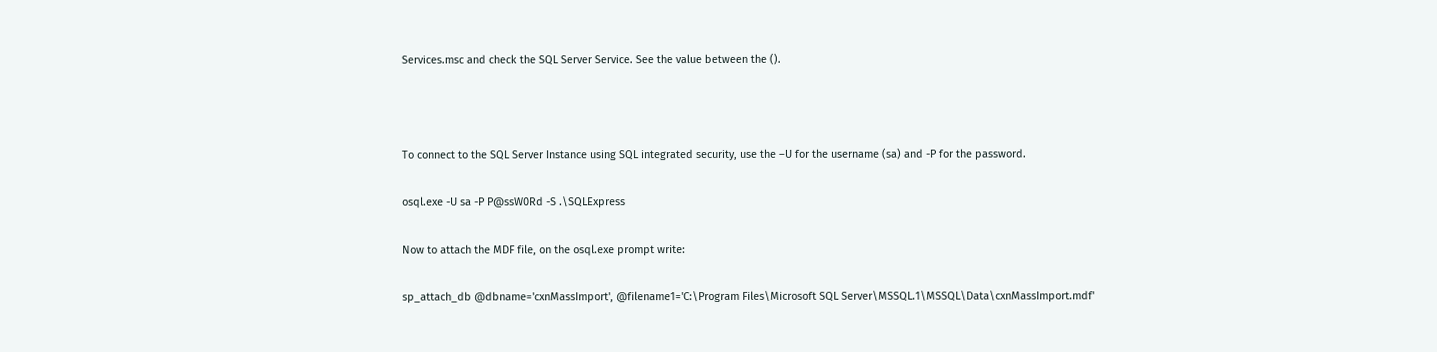Services.msc and check the SQL Server Service. See the value between the ().



To connect to the SQL Server Instance using SQL integrated security, use the –U for the username (sa) and -P for the password.

osql.exe -U sa -P P@ssW0Rd -S .\SQLExpress

Now to attach the MDF file, on the osql.exe prompt write:

sp_attach_db @dbname='cxnMassImport', @filename1='C:\Program Files\Microsoft SQL Server\MSSQL.1\MSSQL\Data\cxnMassImport.mdf'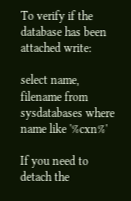To verify if the database has been attached write:

select name, filename from sysdatabases where name like '%cxn%'

If you need to detach the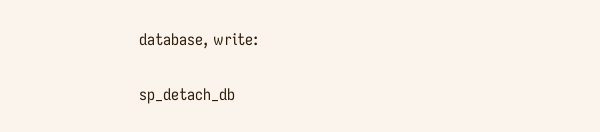database, write:

sp_detach_db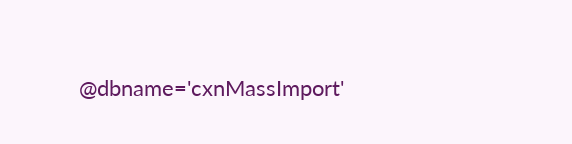@dbname='cxnMassImport'